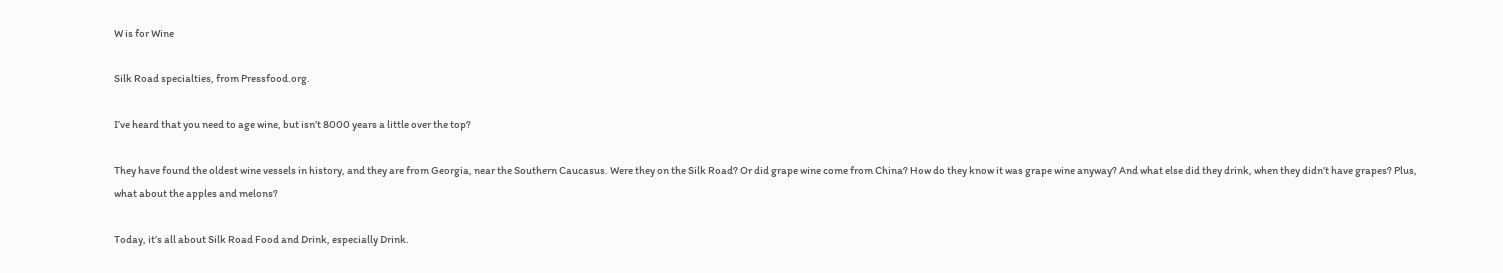W is for Wine

Silk Road specialties, from Pressfood.org.

I’ve heard that you need to age wine, but isn’t 8000 years a little over the top?

They have found the oldest wine vessels in history, and they are from Georgia, near the Southern Caucasus. Were they on the Silk Road? Or did grape wine come from China? How do they know it was grape wine anyway? And what else did they drink, when they didn’t have grapes? Plus, what about the apples and melons?

Today, it’s all about Silk Road Food and Drink, especially Drink.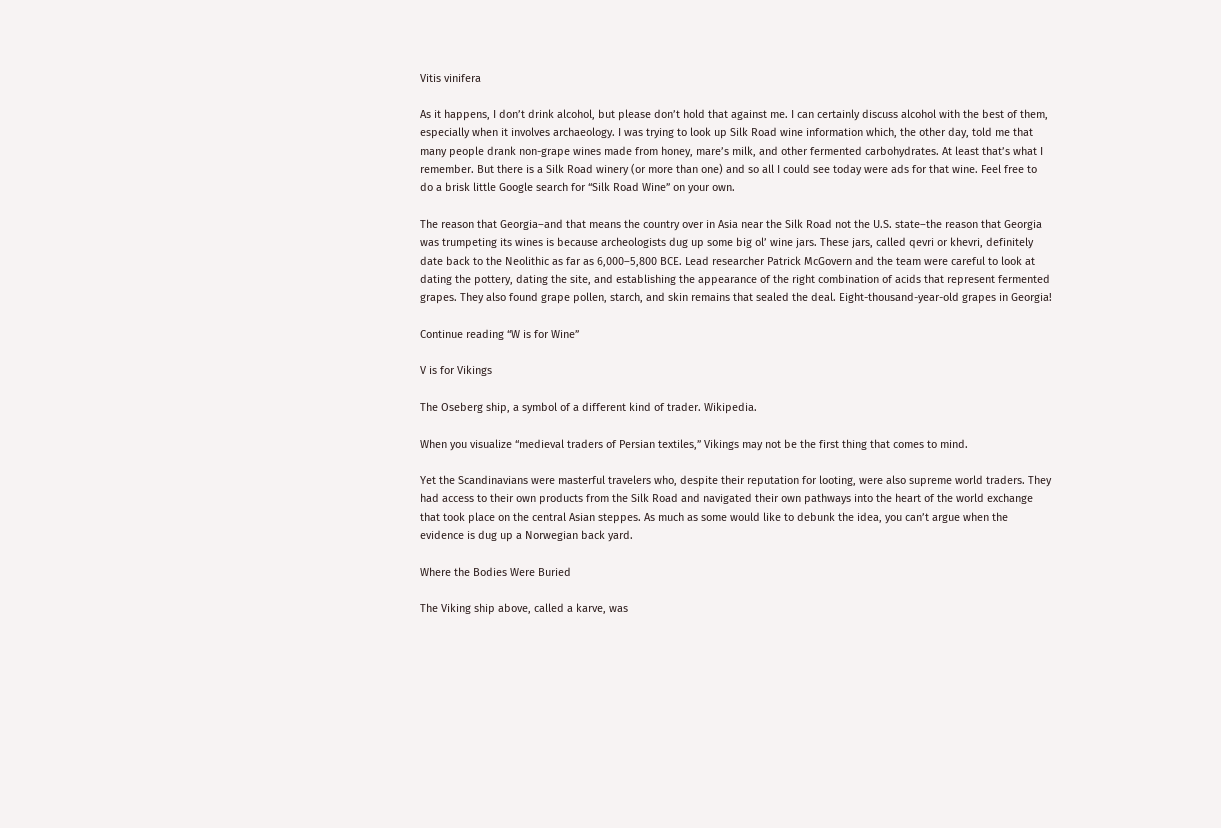Vitis vinifera

As it happens, I don’t drink alcohol, but please don’t hold that against me. I can certainly discuss alcohol with the best of them, especially when it involves archaeology. I was trying to look up Silk Road wine information which, the other day, told me that many people drank non-grape wines made from honey, mare’s milk, and other fermented carbohydrates. At least that’s what I remember. But there is a Silk Road winery (or more than one) and so all I could see today were ads for that wine. Feel free to do a brisk little Google search for “Silk Road Wine” on your own.

The reason that Georgia–and that means the country over in Asia near the Silk Road not the U.S. state–the reason that Georgia was trumpeting its wines is because archeologists dug up some big ol’ wine jars. These jars, called qevri or khevri, definitely date back to the Neolithic as far as 6,000–5,800 BCE. Lead researcher Patrick McGovern and the team were careful to look at dating the pottery, dating the site, and establishing the appearance of the right combination of acids that represent fermented grapes. They also found grape pollen, starch, and skin remains that sealed the deal. Eight-thousand-year-old grapes in Georgia!

Continue reading “W is for Wine”

V is for Vikings

The Oseberg ship, a symbol of a different kind of trader. Wikipedia.

When you visualize “medieval traders of Persian textiles,” Vikings may not be the first thing that comes to mind.

Yet the Scandinavians were masterful travelers who, despite their reputation for looting, were also supreme world traders. They had access to their own products from the Silk Road and navigated their own pathways into the heart of the world exchange that took place on the central Asian steppes. As much as some would like to debunk the idea, you can’t argue when the evidence is dug up a Norwegian back yard.

Where the Bodies Were Buried

The Viking ship above, called a karve, was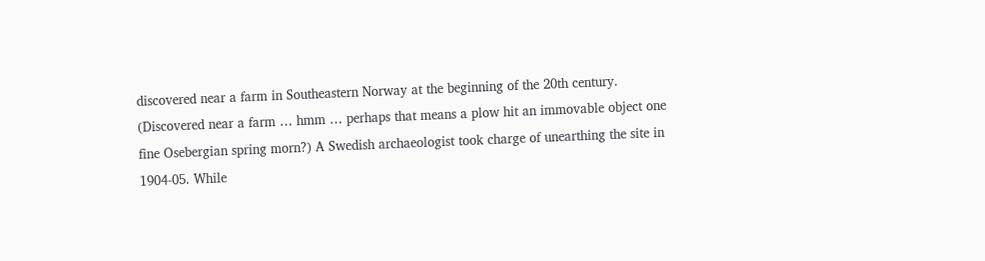discovered near a farm in Southeastern Norway at the beginning of the 20th century. (Discovered near a farm … hmm … perhaps that means a plow hit an immovable object one fine Osebergian spring morn?) A Swedish archaeologist took charge of unearthing the site in 1904-05. While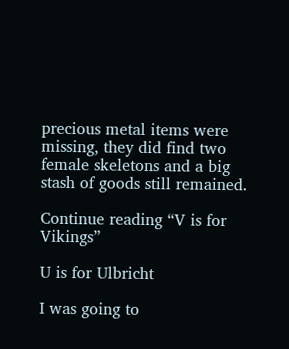precious metal items were missing, they did find two female skeletons and a big stash of goods still remained.

Continue reading “V is for Vikings”

U is for Ulbricht

I was going to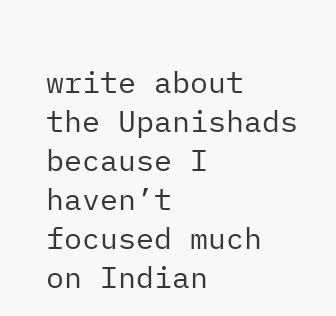write about the Upanishads because I haven’t focused much on Indian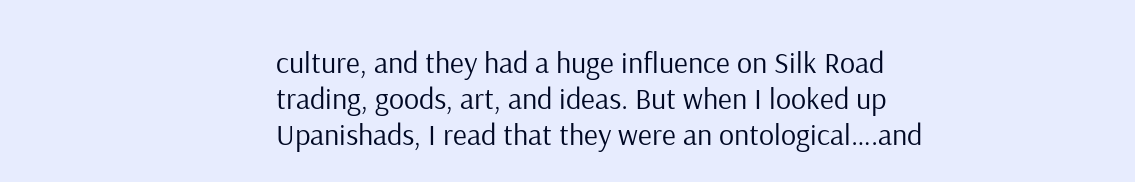culture, and they had a huge influence on Silk Road trading, goods, art, and ideas. But when I looked up Upanishads, I read that they were an ontological….and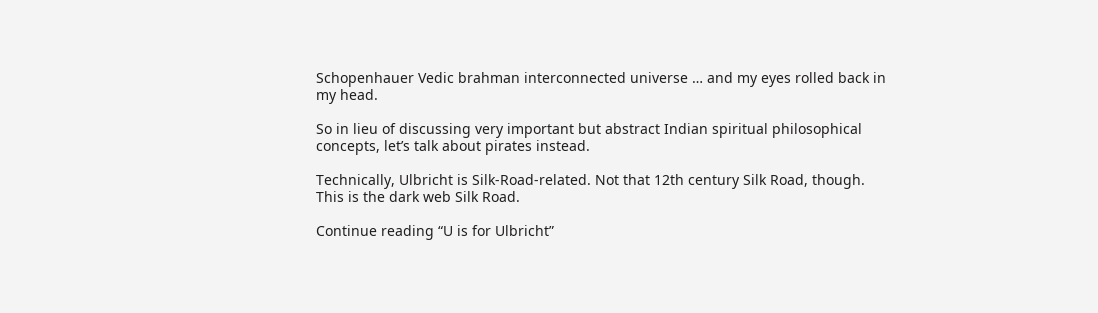Schopenhauer Vedic brahman interconnected universe … and my eyes rolled back in my head.

So in lieu of discussing very important but abstract Indian spiritual philosophical concepts, let’s talk about pirates instead.

Technically, Ulbricht is Silk-Road-related. Not that 12th century Silk Road, though. This is the dark web Silk Road.

Continue reading “U is for Ulbricht”